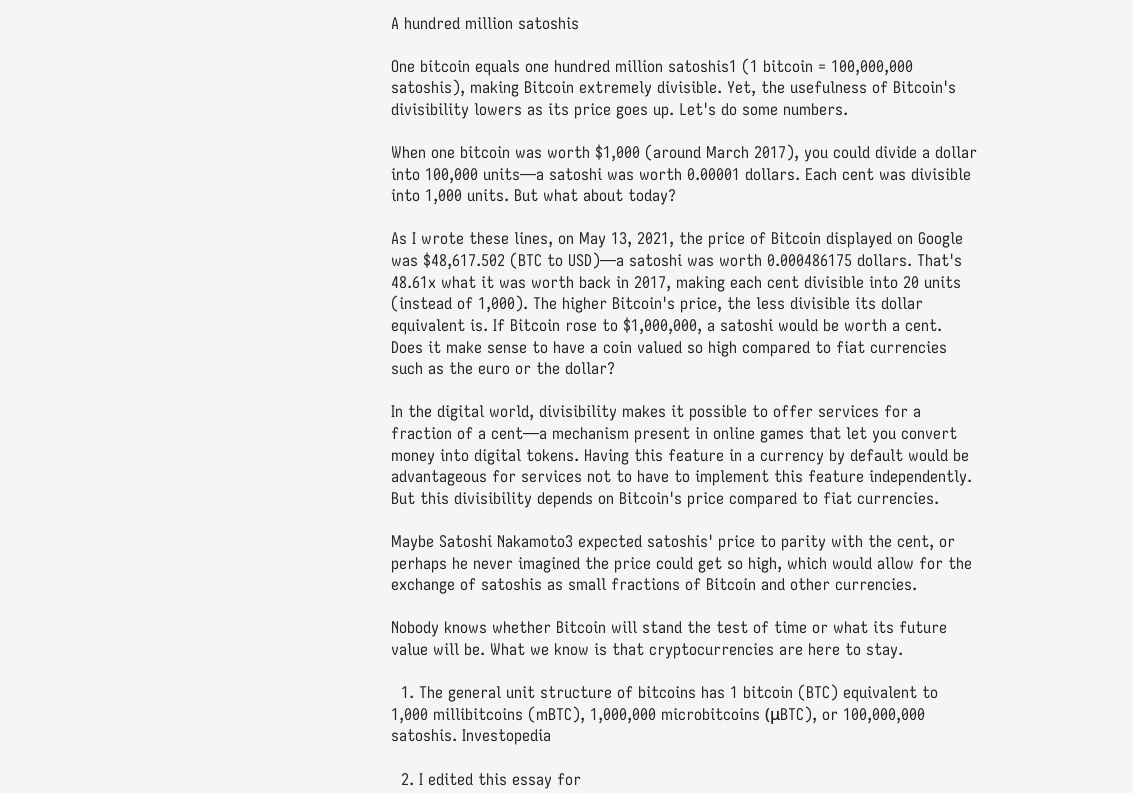A hundred million satoshis

One bitcoin equals one hundred million satoshis1 (1 bitcoin = 100,000,000 satoshis), making Bitcoin extremely divisible. Yet, the usefulness of Bitcoin's divisibility lowers as its price goes up. Let's do some numbers.

When one bitcoin was worth $1,000 (around March 2017), you could divide a dollar into 100,000 units—a satoshi was worth 0.00001 dollars. Each cent was divisible into 1,000 units. But what about today?

As I wrote these lines, on May 13, 2021, the price of Bitcoin displayed on Google was $48,617.502 (BTC to USD)—a satoshi was worth 0.000486175 dollars. That's 48.61x what it was worth back in 2017, making each cent divisible into 20 units (instead of 1,000). The higher Bitcoin's price, the less divisible its dollar equivalent is. If Bitcoin rose to $1,000,000, a satoshi would be worth a cent. Does it make sense to have a coin valued so high compared to fiat currencies such as the euro or the dollar?

In the digital world, divisibility makes it possible to offer services for a fraction of a cent—a mechanism present in online games that let you convert money into digital tokens. Having this feature in a currency by default would be advantageous for services not to have to implement this feature independently. But this divisibility depends on Bitcoin's price compared to fiat currencies.

Maybe Satoshi Nakamoto3 expected satoshis' price to parity with the cent, or perhaps he never imagined the price could get so high, which would allow for the exchange of satoshis as small fractions of Bitcoin and other currencies.

Nobody knows whether Bitcoin will stand the test of time or what its future value will be. What we know is that cryptocurrencies are here to stay.

  1. The general unit structure of bitcoins has 1 bitcoin (BTC) equivalent to 1,000 millibitcoins (mBTC), 1,000,000 microbitcoins (μBTC), or 100,000,000 satoshis. Investopedia

  2. I edited this essay for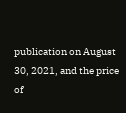publication on August 30, 2021, and the price of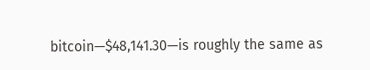bitcoin—$48,141.30—is roughly the same as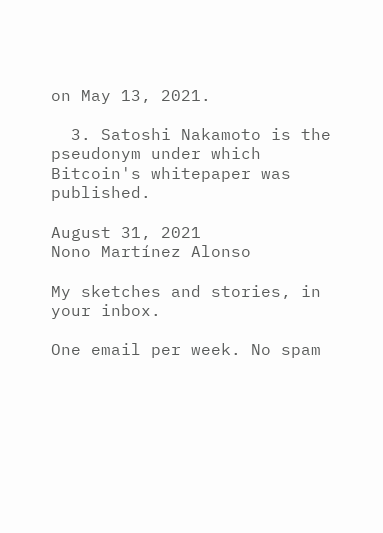on May 13, 2021.

  3. Satoshi Nakamoto is the pseudonym under which Bitcoin's whitepaper was published.

August 31, 2021
Nono Martínez Alonso

My sketches and stories, in your inbox.

One email per week. No spam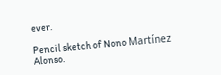ever.

Pencil sketch of Nono Martínez Alonso.